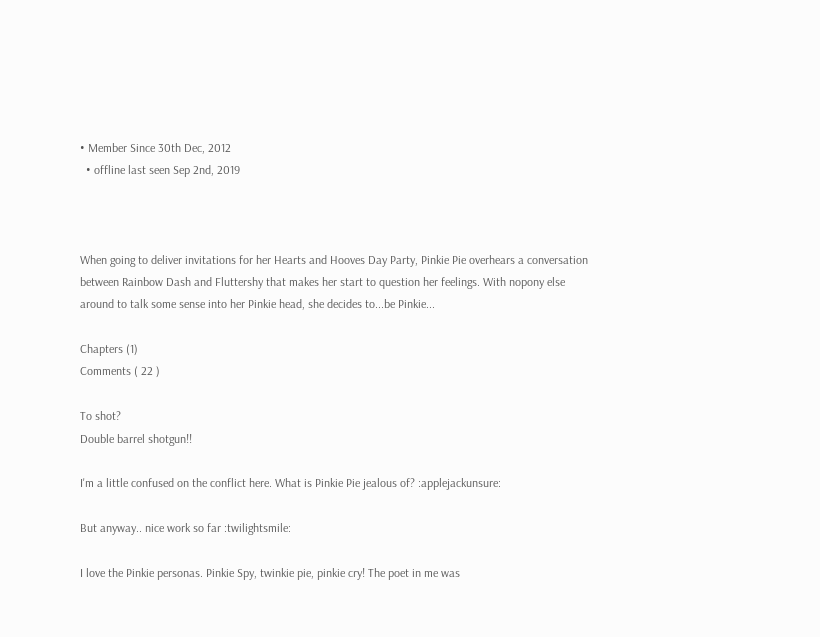• Member Since 30th Dec, 2012
  • offline last seen Sep 2nd, 2019



When going to deliver invitations for her Hearts and Hooves Day Party, Pinkie Pie overhears a conversation between Rainbow Dash and Fluttershy that makes her start to question her feelings. With nopony else around to talk some sense into her Pinkie head, she decides to...be Pinkie...

Chapters (1)
Comments ( 22 )

To shot?
Double barrel shotgun!!

I'm a little confused on the conflict here. What is Pinkie Pie jealous of? :applejackunsure:

But anyway.. nice work so far :twilightsmile:

I love the Pinkie personas. Pinkie Spy, twinkie pie, pinkie cry! The poet in me was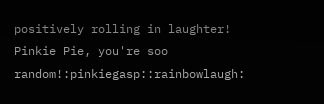positively rolling in laughter!
Pinkie Pie, you're soo random!:pinkiegasp::rainbowlaugh: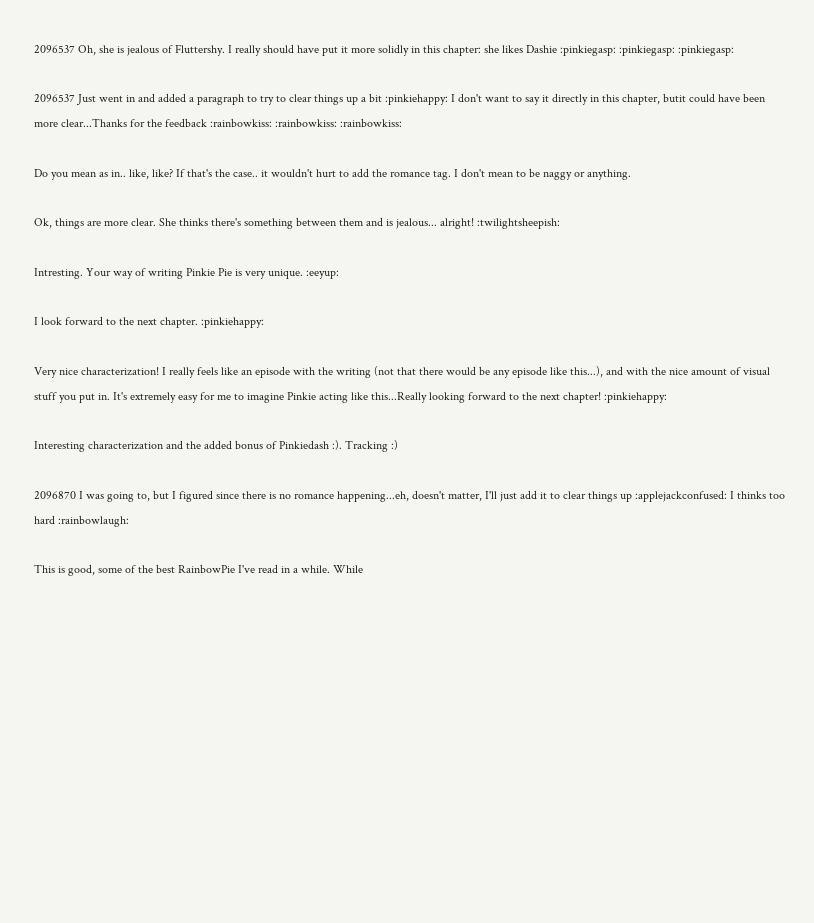2096537 Oh, she is jealous of Fluttershy. I really should have put it more solidly in this chapter: she likes Dashie :pinkiegasp: :pinkiegasp: :pinkiegasp:

2096537 Just went in and added a paragraph to try to clear things up a bit :pinkiehappy: I don't want to say it directly in this chapter, butit could have been more clear...Thanks for the feedback :rainbowkiss: :rainbowkiss: :rainbowkiss:

Do you mean as in.. like, like? If that's the case.. it wouldn't hurt to add the romance tag. I don't mean to be naggy or anything.

Ok, things are more clear. She thinks there's something between them and is jealous... alright! :twilightsheepish:

Intresting. Your way of writing Pinkie Pie is very unique. :eeyup:

I look forward to the next chapter. :pinkiehappy:

Very nice characterization! I really feels like an episode with the writing (not that there would be any episode like this...), and with the nice amount of visual stuff you put in. It's extremely easy for me to imagine Pinkie acting like this...Really looking forward to the next chapter! :pinkiehappy:

Interesting characterization and the added bonus of Pinkiedash :). Tracking :)

2096870 I was going to, but I figured since there is no romance happening...eh, doesn't matter, I'll just add it to clear things up :applejackconfused: I thinks too hard :rainbowlaugh:

This is good, some of the best RainbowPie I've read in a while. While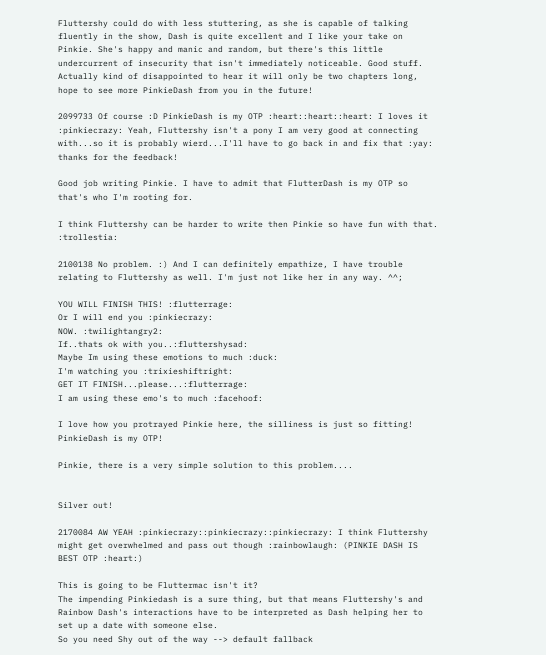Fluttershy could do with less stuttering, as she is capable of talking fluently in the show, Dash is quite excellent and I like your take on Pinkie. She's happy and manic and random, but there's this little undercurrent of insecurity that isn't immediately noticeable. Good stuff. Actually kind of disappointed to hear it will only be two chapters long, hope to see more PinkieDash from you in the future!

2099733 Of course :D PinkieDash is my OTP :heart::heart::heart: I loves it :pinkiecrazy: Yeah, Fluttershy isn't a pony I am very good at connecting with...so it is probably wierd...I'll have to go back in and fix that :yay: thanks for the feedback!

Good job writing Pinkie. I have to admit that FlutterDash is my OTP so that's who I'm rooting for.

I think Fluttershy can be harder to write then Pinkie so have fun with that. :trollestia:

2100138 No problem. :) And I can definitely empathize, I have trouble relating to Fluttershy as well. I'm just not like her in any way. ^^;

YOU WILL FINISH THIS! :flutterrage:
Or I will end you :pinkiecrazy:
NOW. :twilightangry2:
If..thats ok with you..:fluttershysad:
Maybe Im using these emotions to much :duck:
I'm watching you :trixieshiftright:
GET IT FINISH...please...:flutterrage:
I am using these emo's to much :facehoof:

I love how you protrayed Pinkie here, the silliness is just so fitting! PinkieDash is my OTP!

Pinkie, there is a very simple solution to this problem....


Silver out!

2170084 AW YEAH :pinkiecrazy::pinkiecrazy::pinkiecrazy: I think Fluttershy might get overwhelmed and pass out though :rainbowlaugh: (PINKIE DASH IS BEST OTP :heart:)

This is going to be Fluttermac isn't it?
The impending Pinkiedash is a sure thing, but that means Fluttershy's and Rainbow Dash's interactions have to be interpreted as Dash helping her to set up a date with someone else.
So you need Shy out of the way --> default fallback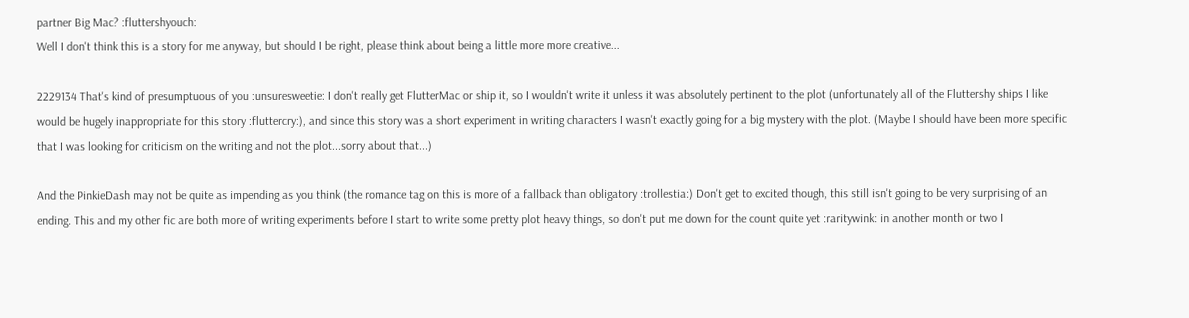partner Big Mac? :fluttershyouch:
Well I don't think this is a story for me anyway, but should I be right, please think about being a little more more creative...

2229134 That's kind of presumptuous of you :unsuresweetie: I don't really get FlutterMac or ship it, so I wouldn't write it unless it was absolutely pertinent to the plot (unfortunately all of the Fluttershy ships I like would be hugely inappropriate for this story :fluttercry:), and since this story was a short experiment in writing characters I wasn't exactly going for a big mystery with the plot. (Maybe I should have been more specific that I was looking for criticism on the writing and not the plot...sorry about that...)

And the PinkieDash may not be quite as impending as you think (the romance tag on this is more of a fallback than obligatory :trollestia:) Don't get to excited though, this still isn't going to be very surprising of an ending. This and my other fic are both more of writing experiments before I start to write some pretty plot heavy things, so don't put me down for the count quite yet :raritywink: in another month or two I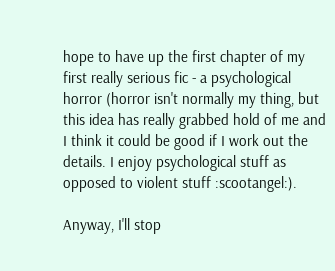hope to have up the first chapter of my first really serious fic - a psychological horror (horror isn't normally my thing, but this idea has really grabbed hold of me and I think it could be good if I work out the details. I enjoy psychological stuff as opposed to violent stuff :scootangel:).

Anyway, I'll stop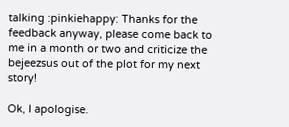talking :pinkiehappy: Thanks for the feedback anyway, please come back to me in a month or two and criticize the bejeezsus out of the plot for my next story!

Ok, I apologise.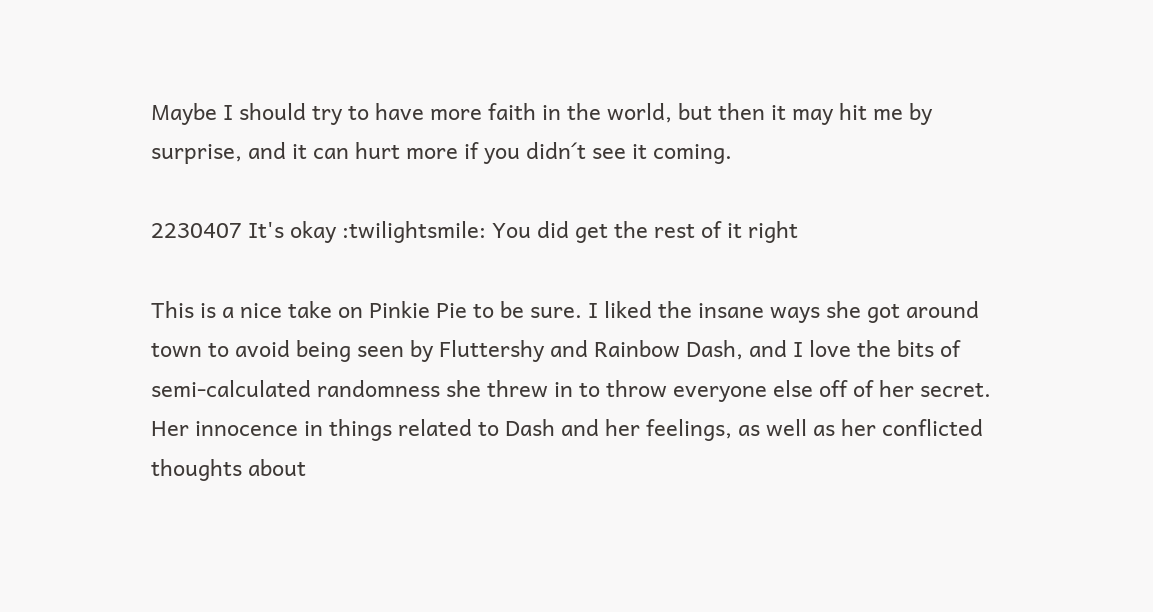Maybe I should try to have more faith in the world, but then it may hit me by surprise, and it can hurt more if you didn´t see it coming.

2230407 It's okay :twilightsmile: You did get the rest of it right

This is a nice take on Pinkie Pie to be sure. I liked the insane ways she got around town to avoid being seen by Fluttershy and Rainbow Dash, and I love the bits of semi-calculated randomness she threw in to throw everyone else off of her secret. Her innocence in things related to Dash and her feelings, as well as her conflicted thoughts about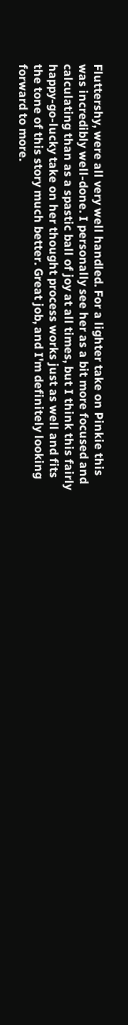Fluttershy, were all very well handled. For a lighter take on Pinkie this was incredibly well-done. I personally see her as a bit more focused and calculating than as a spastic ball of joy at all times, but I think this fairly happy-go-lucky take on her thought process works just as well and fits the tone of this story much better. Great job, and I'm definitely looking forward to more.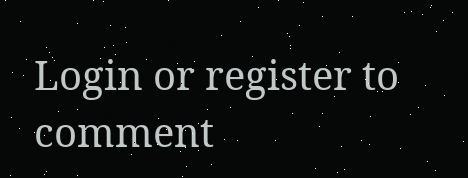Login or register to comment